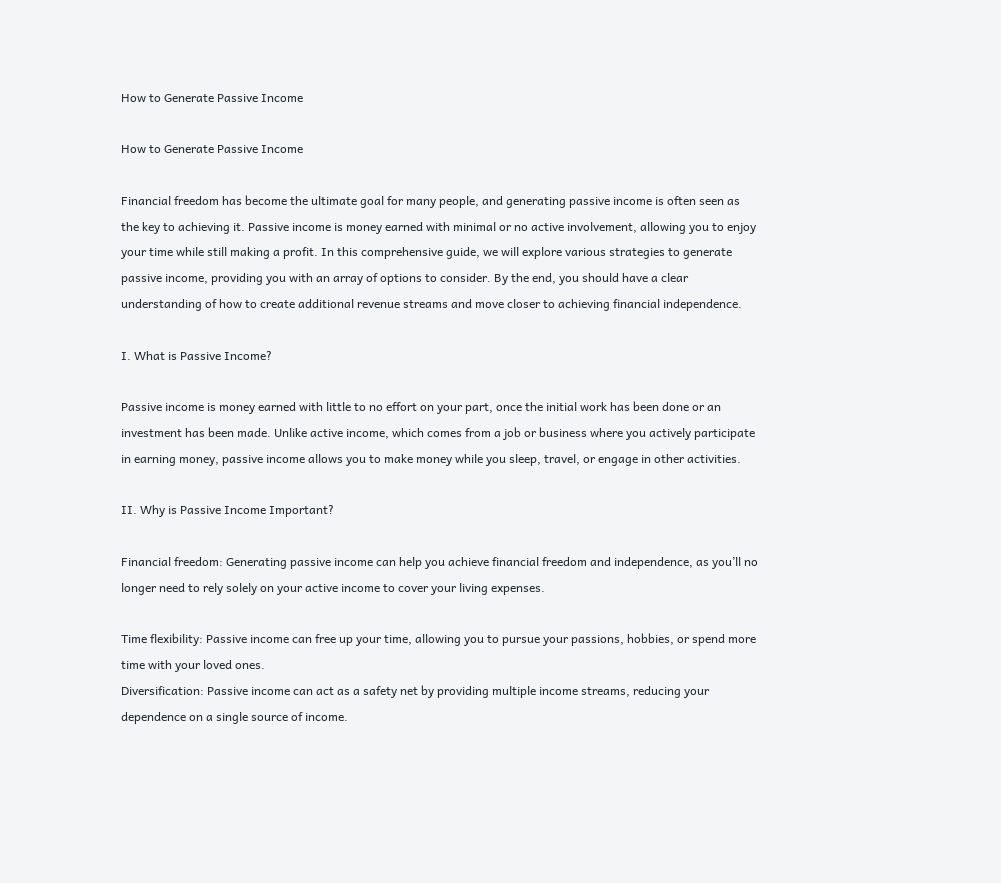How to Generate Passive Income

How to Generate Passive Income

Financial freedom has become the ultimate goal for many people, and generating passive income is often seen as the key to achieving it. Passive income is money earned with minimal or no active involvement, allowing you to enjoy your time while still making a profit. In this comprehensive guide, we will explore various strategies to generate passive income, providing you with an array of options to consider. By the end, you should have a clear understanding of how to create additional revenue streams and move closer to achieving financial independence.

I. What is Passive Income?

Passive income is money earned with little to no effort on your part, once the initial work has been done or an investment has been made. Unlike active income, which comes from a job or business where you actively participate in earning money, passive income allows you to make money while you sleep, travel, or engage in other activities.

II. Why is Passive Income Important?

Financial freedom: Generating passive income can help you achieve financial freedom and independence, as you’ll no longer need to rely solely on your active income to cover your living expenses.

Time flexibility: Passive income can free up your time, allowing you to pursue your passions, hobbies, or spend more time with your loved ones.
Diversification: Passive income can act as a safety net by providing multiple income streams, reducing your dependence on a single source of income.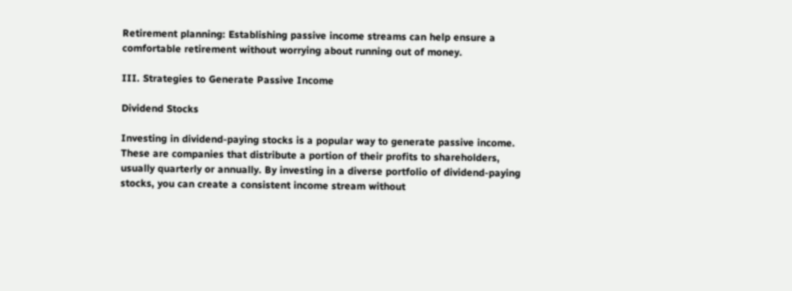Retirement planning: Establishing passive income streams can help ensure a comfortable retirement without worrying about running out of money.

III. Strategies to Generate Passive Income

Dividend Stocks

Investing in dividend-paying stocks is a popular way to generate passive income. These are companies that distribute a portion of their profits to shareholders, usually quarterly or annually. By investing in a diverse portfolio of dividend-paying stocks, you can create a consistent income stream without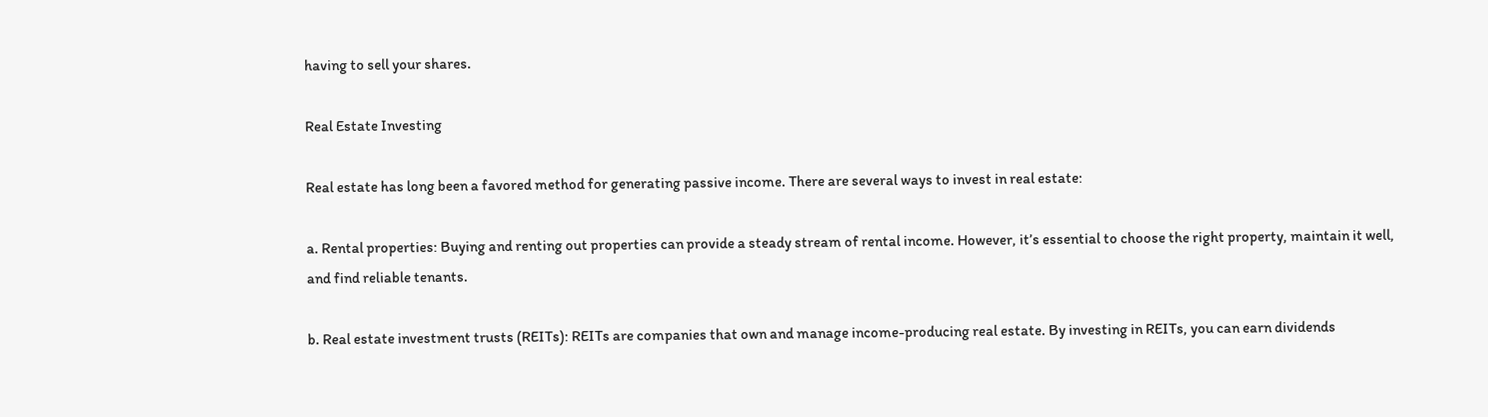having to sell your shares.

Real Estate Investing

Real estate has long been a favored method for generating passive income. There are several ways to invest in real estate:

a. Rental properties: Buying and renting out properties can provide a steady stream of rental income. However, it’s essential to choose the right property, maintain it well, and find reliable tenants.

b. Real estate investment trusts (REITs): REITs are companies that own and manage income-producing real estate. By investing in REITs, you can earn dividends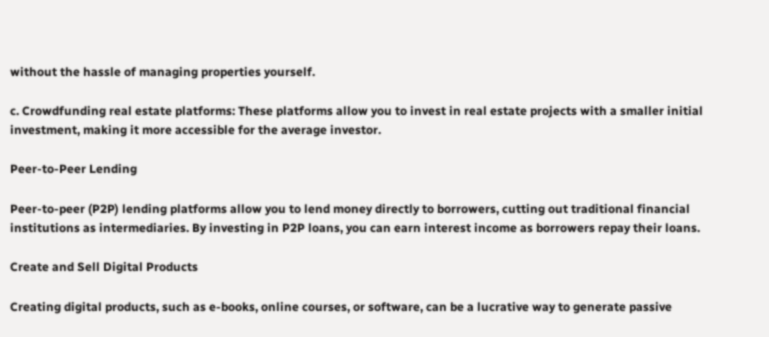without the hassle of managing properties yourself.

c. Crowdfunding real estate platforms: These platforms allow you to invest in real estate projects with a smaller initial investment, making it more accessible for the average investor.

Peer-to-Peer Lending

Peer-to-peer (P2P) lending platforms allow you to lend money directly to borrowers, cutting out traditional financial institutions as intermediaries. By investing in P2P loans, you can earn interest income as borrowers repay their loans.

Create and Sell Digital Products

Creating digital products, such as e-books, online courses, or software, can be a lucrative way to generate passive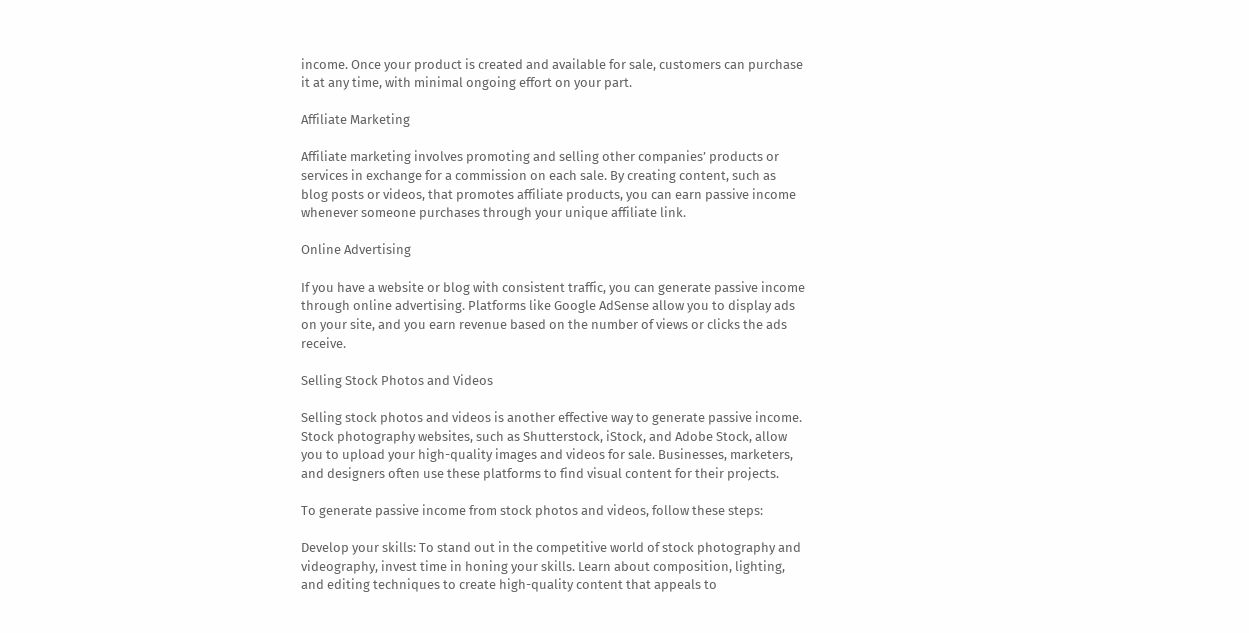income. Once your product is created and available for sale, customers can purchase it at any time, with minimal ongoing effort on your part.

Affiliate Marketing

Affiliate marketing involves promoting and selling other companies’ products or services in exchange for a commission on each sale. By creating content, such as blog posts or videos, that promotes affiliate products, you can earn passive income whenever someone purchases through your unique affiliate link.

Online Advertising

If you have a website or blog with consistent traffic, you can generate passive income through online advertising. Platforms like Google AdSense allow you to display ads on your site, and you earn revenue based on the number of views or clicks the ads receive.

Selling Stock Photos and Videos

Selling stock photos and videos is another effective way to generate passive income. Stock photography websites, such as Shutterstock, iStock, and Adobe Stock, allow you to upload your high-quality images and videos for sale. Businesses, marketers, and designers often use these platforms to find visual content for their projects.

To generate passive income from stock photos and videos, follow these steps:

Develop your skills: To stand out in the competitive world of stock photography and videography, invest time in honing your skills. Learn about composition, lighting, and editing techniques to create high-quality content that appeals to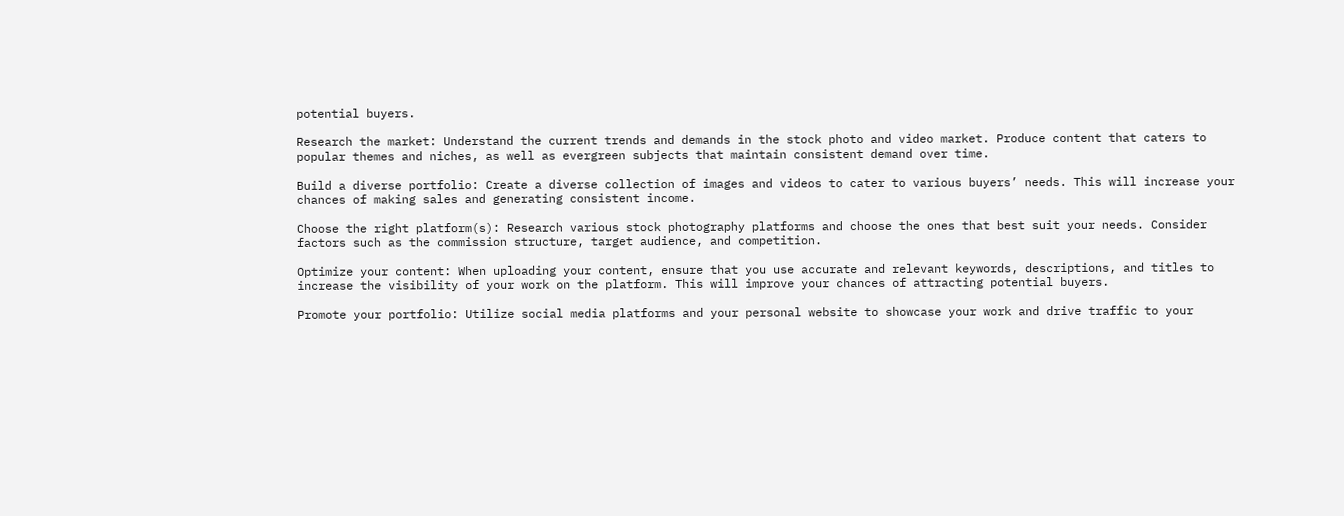potential buyers.

Research the market: Understand the current trends and demands in the stock photo and video market. Produce content that caters to popular themes and niches, as well as evergreen subjects that maintain consistent demand over time.

Build a diverse portfolio: Create a diverse collection of images and videos to cater to various buyers’ needs. This will increase your chances of making sales and generating consistent income.

Choose the right platform(s): Research various stock photography platforms and choose the ones that best suit your needs. Consider factors such as the commission structure, target audience, and competition.

Optimize your content: When uploading your content, ensure that you use accurate and relevant keywords, descriptions, and titles to increase the visibility of your work on the platform. This will improve your chances of attracting potential buyers.

Promote your portfolio: Utilize social media platforms and your personal website to showcase your work and drive traffic to your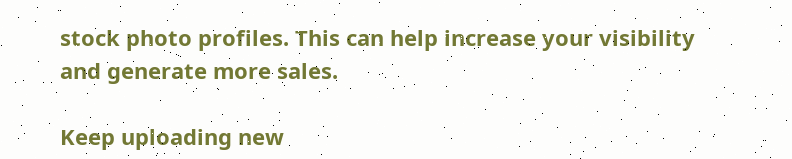stock photo profiles. This can help increase your visibility and generate more sales.

Keep uploading new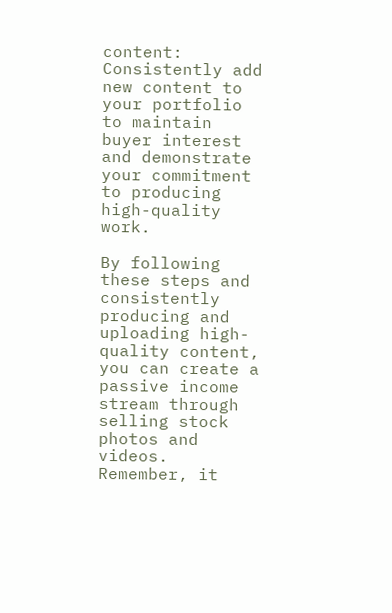content: Consistently add new content to your portfolio to maintain buyer interest and demonstrate your commitment to producing high-quality work.

By following these steps and consistently producing and uploading high-quality content, you can create a passive income stream through selling stock photos and videos. Remember, it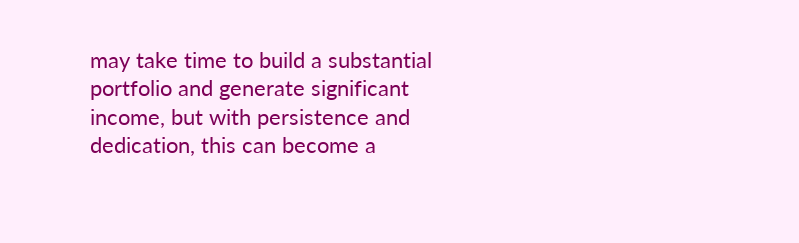may take time to build a substantial portfolio and generate significant income, but with persistence and dedication, this can become a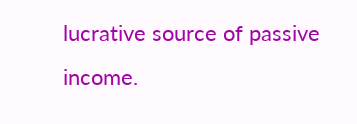lucrative source of passive income.